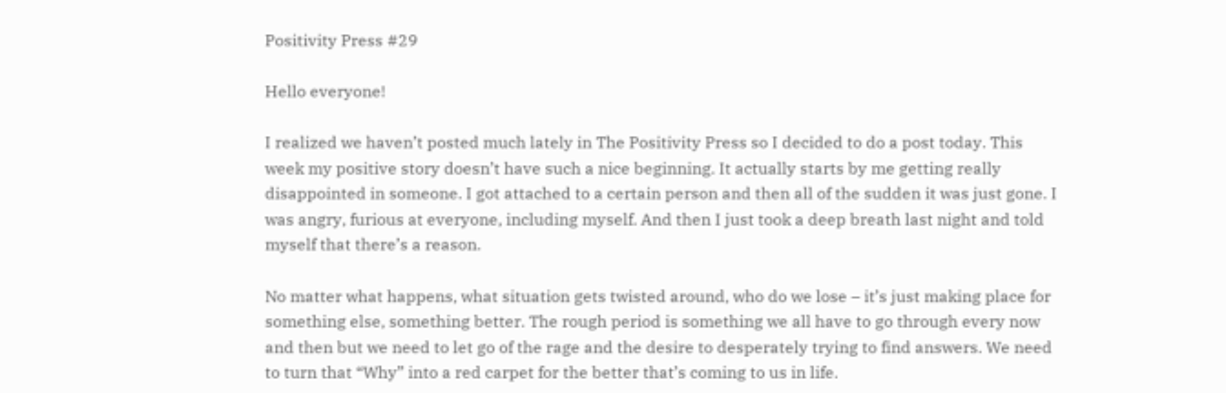Positivity Press #29

Hello everyone!

I realized we haven’t posted much lately in The Positivity Press so I decided to do a post today. This week my positive story doesn’t have such a nice beginning. It actually starts by me getting really disappointed in someone. I got attached to a certain person and then all of the sudden it was just gone. I was angry, furious at everyone, including myself. And then I just took a deep breath last night and told myself that there’s a reason.

No matter what happens, what situation gets twisted around, who do we lose – it’s just making place for something else, something better. The rough period is something we all have to go through every now and then but we need to let go of the rage and the desire to desperately trying to find answers. We need to turn that “Why” into a red carpet for the better that’s coming to us in life.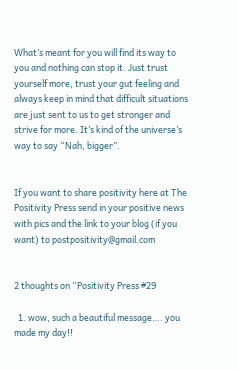What’s meant for you will find its way to you and nothing can stop it. Just trust yourself more, trust your gut feeling and always keep in mind that difficult situations are just sent to us to get stronger and strive for more. It’s kind of the universe’s way to say “Nah, bigger”.


If you want to share positivity here at The Positivity Press send in your positive news with pics and the link to your blog (if you want) to postpositivity@gmail.com


2 thoughts on “Positivity Press #29

  1. wow, such a beautiful message…. you made my day!!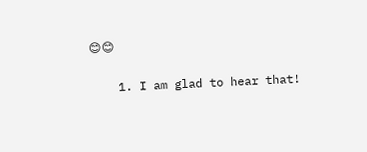😊😊

    1. I am glad to hear that!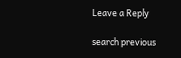Leave a Reply

search previous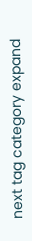next tag category expand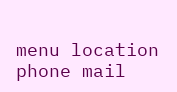menu location phone mail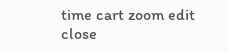time cart zoom edit close